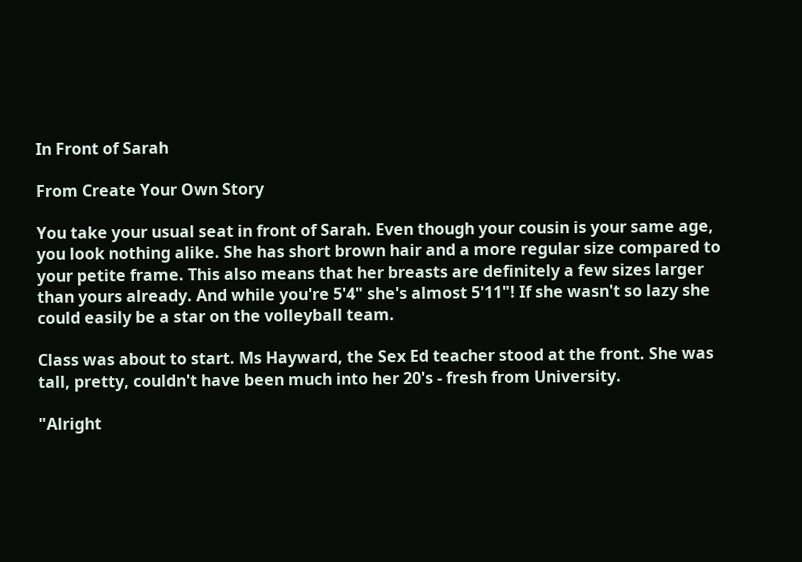In Front of Sarah

From Create Your Own Story

You take your usual seat in front of Sarah. Even though your cousin is your same age, you look nothing alike. She has short brown hair and a more regular size compared to your petite frame. This also means that her breasts are definitely a few sizes larger than yours already. And while you're 5'4" she's almost 5'11"! If she wasn't so lazy she could easily be a star on the volleyball team.

Class was about to start. Ms Hayward, the Sex Ed teacher stood at the front. She was tall, pretty, couldn't have been much into her 20's - fresh from University.

"Alright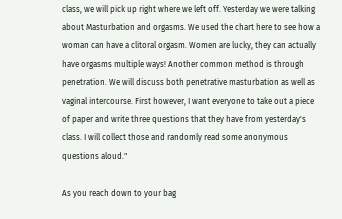class, we will pick up right where we left off. Yesterday we were talking about Masturbation and orgasms. We used the chart here to see how a woman can have a clitoral orgasm. Women are lucky, they can actually have orgasms multiple ways! Another common method is through penetration. We will discuss both penetrative masturbation as well as vaginal intercourse. First however, I want everyone to take out a piece of paper and write three questions that they have from yesterday's class. I will collect those and randomly read some anonymous questions aloud."

As you reach down to your bag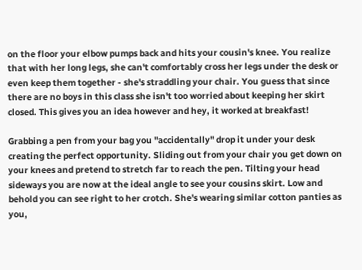on the floor your elbow pumps back and hits your cousin's knee. You realize that with her long legs, she can't comfortably cross her legs under the desk or even keep them together - she's straddling your chair. You guess that since there are no boys in this class she isn't too worried about keeping her skirt closed. This gives you an idea however and hey, it worked at breakfast!

Grabbing a pen from your bag you "accidentally" drop it under your desk creating the perfect opportunity. Sliding out from your chair you get down on your knees and pretend to stretch far to reach the pen. Tilting your head sideways you are now at the ideal angle to see your cousins skirt. Low and behold you can see right to her crotch. She's wearing similar cotton panties as you,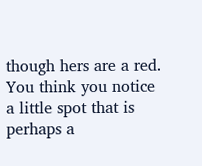though hers are a red. You think you notice a little spot that is perhaps a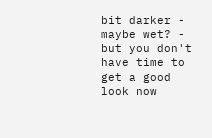bit darker - maybe wet? - but you don't have time to get a good look now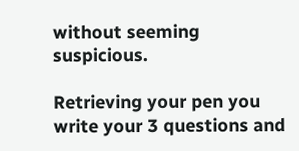without seeming suspicious.

Retrieving your pen you write your 3 questions and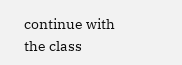continue with the class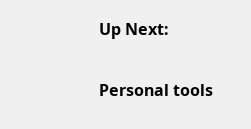Up Next:

Personal tools